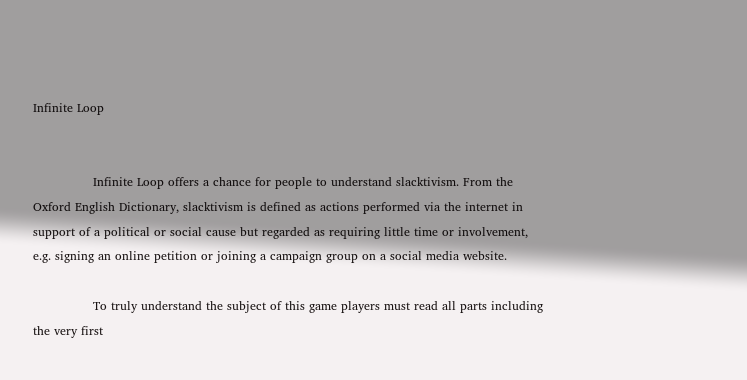Infinite Loop


               Infinite Loop offers a chance for people to understand slacktivism. From the Oxford English Dictionary, slacktivism is defined as actions performed via the internet in support of a political or social cause but regarded as requiring little time or involvement, e.g. signing an online petition or joining a campaign group on a social media website.

               To truly understand the subject of this game players must read all parts including the very first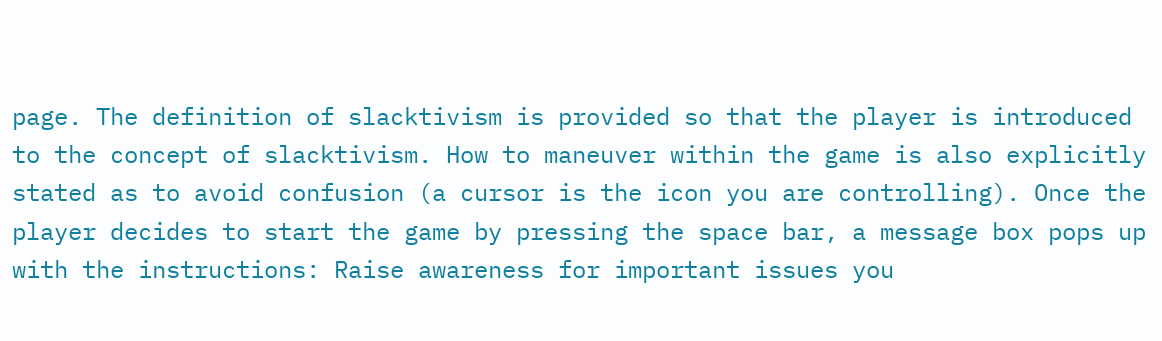page. The definition of slacktivism is provided so that the player is introduced to the concept of slacktivism. How to maneuver within the game is also explicitly stated as to avoid confusion (a cursor is the icon you are controlling). Once the player decides to start the game by pressing the space bar, a message box pops up with the instructions: Raise awareness for important issues you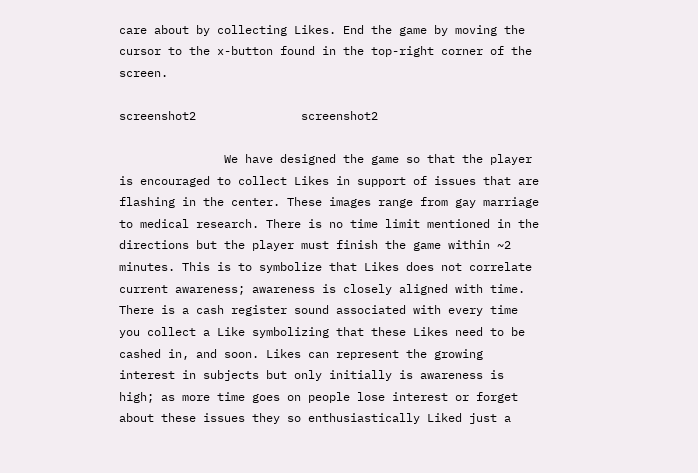care about by collecting Likes. End the game by moving the cursor to the x-button found in the top-right corner of the screen.

screenshot2               screenshot2

               We have designed the game so that the player is encouraged to collect Likes in support of issues that are flashing in the center. These images range from gay marriage to medical research. There is no time limit mentioned in the directions but the player must finish the game within ~2 minutes. This is to symbolize that Likes does not correlate current awareness; awareness is closely aligned with time. There is a cash register sound associated with every time you collect a Like symbolizing that these Likes need to be cashed in, and soon. Likes can represent the growing interest in subjects but only initially is awareness is high; as more time goes on people lose interest or forget about these issues they so enthusiastically Liked just a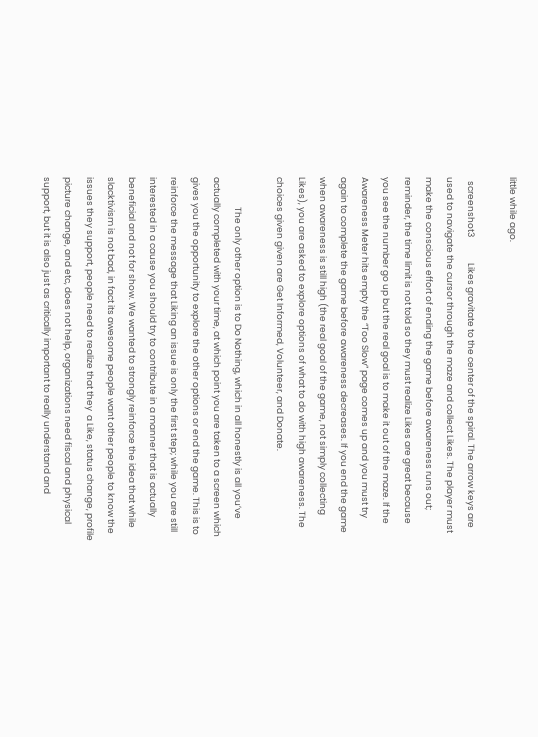little while ago.

  screenshot3             Likes gravitate to the center of the spiral. The arrow keys are used to navigate the cursor through the maze and collect Likes. The player must make the conscious effort of ending the game before awareness runs out; reminder, the time limit is not told so they must realize Likes are great because you see the number go up but the real goal is to make it out of the maze. If the Awareness Meter hits empty the “Too Slow” page comes up and you must try again to complete the game before awareness decreases. If you end the game when awareness is still high (the real goal of the game, not simply collecting Likes), you are asked to explore options of what to do with high awareness. The choices given given are Get Informed, Volunteer, and Donate.

               The only other option is to Do Nothing, which in all honestly is all you’ve actually completed with your time, at which point you are taken to a screen which gives you the opportunity to explore the other options or end the game. This is to reinforce the message that Liking an issue is only the first step; while you are still interested in a cause you should try to contribute in a manner that is actually beneficial and not for show. We wanted to strongly reinforce the idea that while slacktivism is not bad, in fact its awesome people want other people to know the issues they support, people need to realize that they  a Like, status change, profile picture change, and etc, does not help, organizations need fiscal and physical support, but it is also just as critically important to really understand and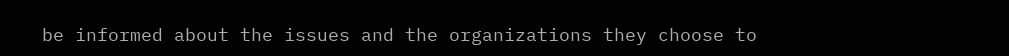be informed about the issues and the organizations they choose to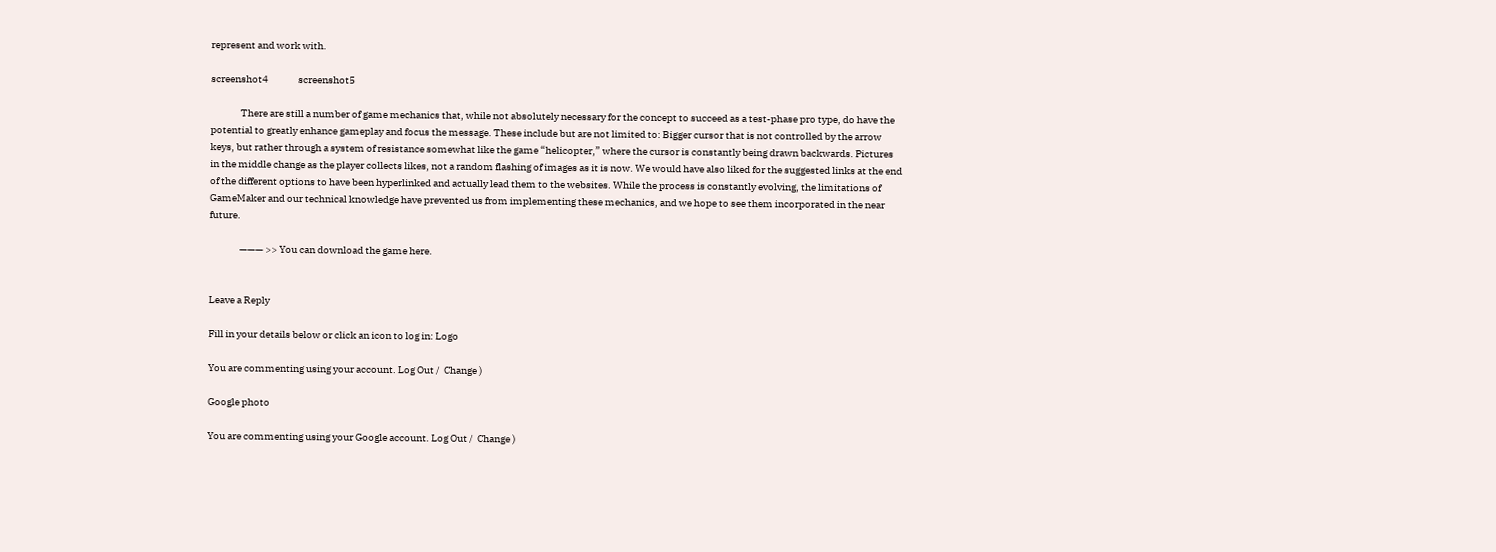represent and work with.

screenshot4               screenshot5

               There are still a number of game mechanics that, while not absolutely necessary for the concept to succeed as a test-phase pro type, do have the potential to greatly enhance gameplay and focus the message. These include but are not limited to: Bigger cursor that is not controlled by the arrow keys, but rather through a system of resistance somewhat like the game “helicopter,” where the cursor is constantly being drawn backwards. Pictures in the middle change as the player collects likes, not a random flashing of images as it is now. We would have also liked for the suggested links at the end of the different options to have been hyperlinked and actually lead them to the websites. While the process is constantly evolving, the limitations of GameMaker and our technical knowledge have prevented us from implementing these mechanics, and we hope to see them incorporated in the near future.

               ——— >> You can download the game here.


Leave a Reply

Fill in your details below or click an icon to log in: Logo

You are commenting using your account. Log Out /  Change )

Google photo

You are commenting using your Google account. Log Out /  Change )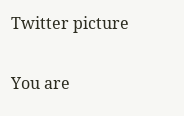Twitter picture

You are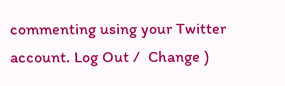commenting using your Twitter account. Log Out /  Change )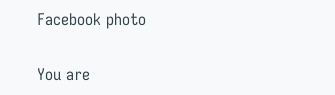Facebook photo

You are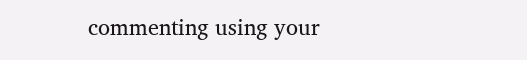commenting using your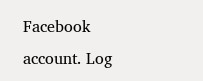Facebook account. Log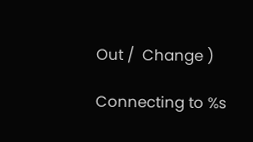Out /  Change )

Connecting to %s